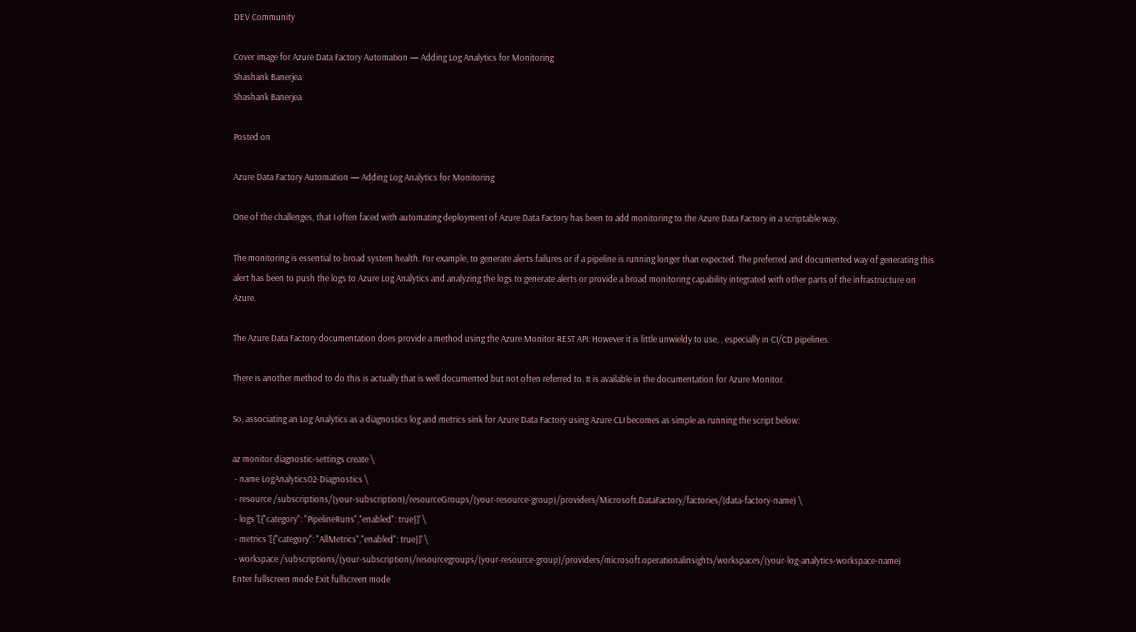DEV Community

Cover image for Azure Data Factory Automation — Adding Log Analytics for Monitoring
Shashank Banerjea
Shashank Banerjea

Posted on

Azure Data Factory Automation — Adding Log Analytics for Monitoring

One of the challenges, that I often faced with automating deployment of Azure Data Factory has been to add monitoring to the Azure Data Factory in a scriptable way.

The monitoring is essential to broad system health. For example, to generate alerts failures or if a pipeline is running longer than expected. The preferred and documented way of generating this alert has been to push the logs to Azure Log Analytics and analyzing the logs to generate alerts or provide a broad monitoring capability integrated with other parts of the infrastructure on Azure.

The Azure Data Factory documentation does provide a method using the Azure Monitor REST API. However it is little unwieldy to use, , especially in CI/CD pipelines.

There is another method to do this is actually that is well documented but not often referred to. It is available in the documentation for Azure Monitor.

So, associating an Log Analytics as a diagnostics log and metrics sink for Azure Data Factory using Azure CLI becomes as simple as running the script below:

az monitor diagnostic-settings create \
 - name LogAnalytics02-Diagnostics \
 - resource /subscriptions/(your-subscription)/resourceGroups/(your-resource-group)/providers/Microsoft.DataFactory/factories/(data-factory-name) \
 - logs '[{"category": "PipelineRuns","enabled": true}]' \
 - metrics '[{"category": "AllMetrics","enabled": true}]' \
 - workspace /subscriptions/(your-subscription)/resourcegroups/(your-resource-group)/providers/microsoft.operationalinsights/workspaces/(your-log-analytics-workspace-name)
Enter fullscreen mode Exit fullscreen mode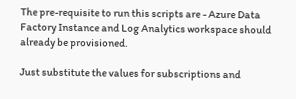The pre-requisite to run this scripts are - Azure Data Factory Instance and Log Analytics workspace should already be provisioned.

Just substitute the values for subscriptions and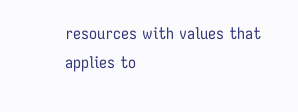resources with values that applies to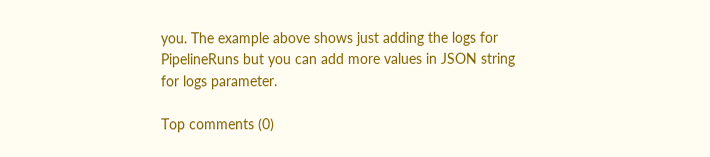you. The example above shows just adding the logs for PipelineRuns but you can add more values in JSON string for logs parameter.

Top comments (0)